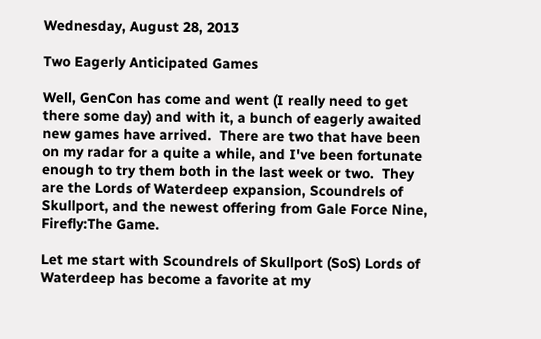Wednesday, August 28, 2013

Two Eagerly Anticipated Games

Well, GenCon has come and went (I really need to get there some day) and with it, a bunch of eagerly awaited new games have arrived.  There are two that have been on my radar for a quite a while, and I've been fortunate enough to try them both in the last week or two.  They are the Lords of Waterdeep expansion, Scoundrels of Skullport, and the newest offering from Gale Force Nine, Firefly:The Game.

Let me start with Scoundrels of Skullport (SoS) Lords of Waterdeep has become a favorite at my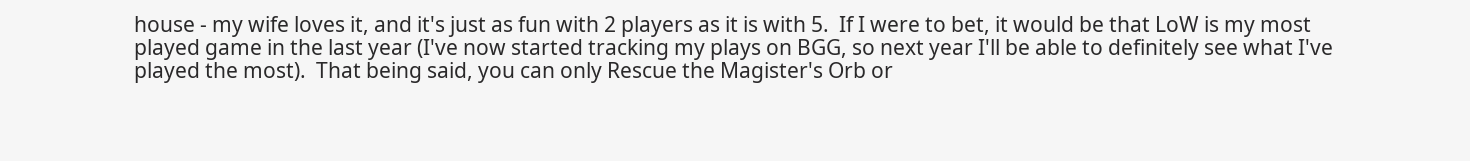house - my wife loves it, and it's just as fun with 2 players as it is with 5.  If I were to bet, it would be that LoW is my most played game in the last year (I've now started tracking my plays on BGG, so next year I'll be able to definitely see what I've played the most).  That being said, you can only Rescue the Magister's Orb or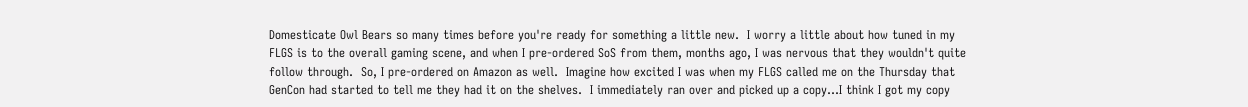Domesticate Owl Bears so many times before you're ready for something a little new.  I worry a little about how tuned in my FLGS is to the overall gaming scene, and when I pre-ordered SoS from them, months ago, I was nervous that they wouldn't quite follow through.  So, I pre-ordered on Amazon as well.  Imagine how excited I was when my FLGS called me on the Thursday that GenCon had started to tell me they had it on the shelves.  I immediately ran over and picked up a copy...I think I got my copy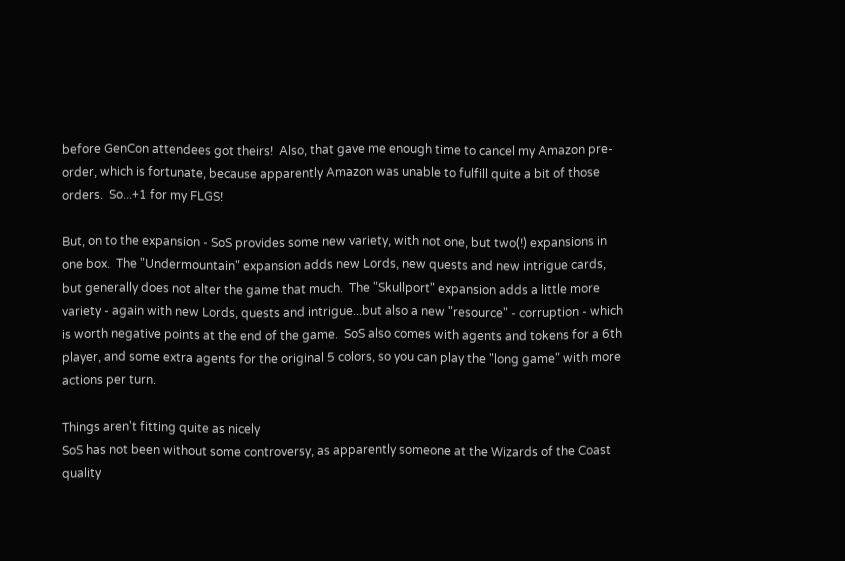before GenCon attendees got theirs!  Also, that gave me enough time to cancel my Amazon pre-order, which is fortunate, because apparently Amazon was unable to fulfill quite a bit of those orders.  So...+1 for my FLGS!

But, on to the expansion - SoS provides some new variety, with not one, but two(!) expansions in one box.  The "Undermountain" expansion adds new Lords, new quests and new intrigue cards, but generally does not alter the game that much.  The "Skullport" expansion adds a little more variety - again with new Lords, quests and intrigue...but also a new "resource" - corruption - which is worth negative points at the end of the game.  SoS also comes with agents and tokens for a 6th player, and some extra agents for the original 5 colors, so you can play the "long game" with more actions per turn.

Things aren't fitting quite as nicely
SoS has not been without some controversy, as apparently someone at the Wizards of the Coast quality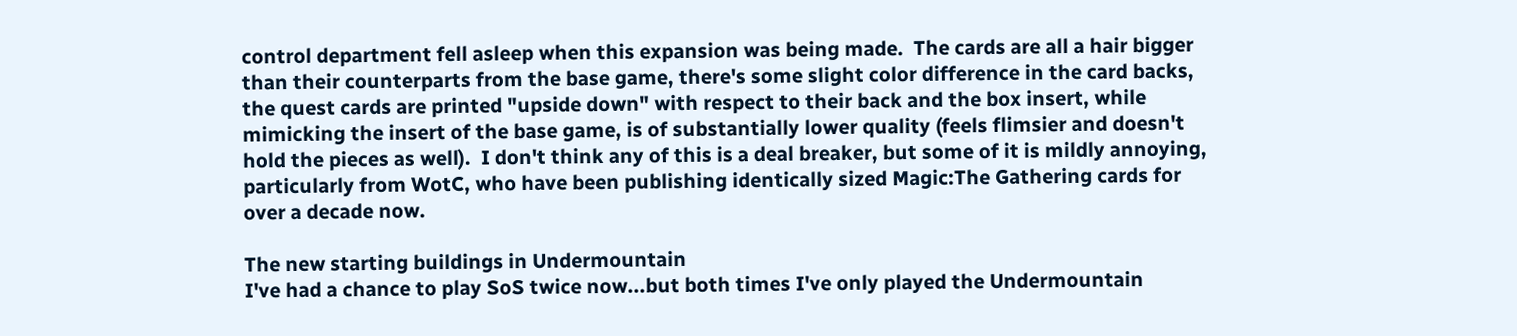control department fell asleep when this expansion was being made.  The cards are all a hair bigger than their counterparts from the base game, there's some slight color difference in the card backs, the quest cards are printed "upside down" with respect to their back and the box insert, while mimicking the insert of the base game, is of substantially lower quality (feels flimsier and doesn't hold the pieces as well).  I don't think any of this is a deal breaker, but some of it is mildly annoying, particularly from WotC, who have been publishing identically sized Magic:The Gathering cards for over a decade now.

The new starting buildings in Undermountain
I've had a chance to play SoS twice now...but both times I've only played the Undermountain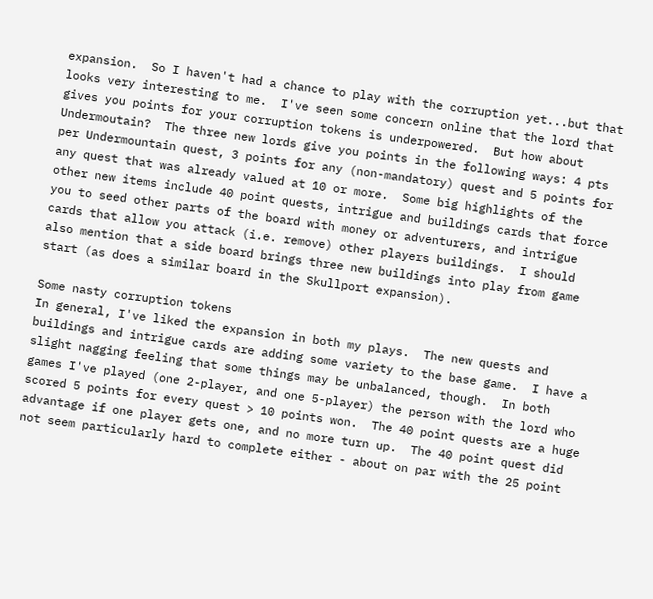expansion.  So I haven't had a chance to play with the corruption yet...but that looks very interesting to me.  I've seen some concern online that the lord that gives you points for your corruption tokens is underpowered.  But how about Undermoutain?  The three new lords give you points in the following ways: 4 pts per Undermountain quest, 3 points for any (non-mandatory) quest and 5 points for any quest that was already valued at 10 or more.  Some big highlights of the other new items include 40 point quests, intrigue and buildings cards that force you to seed other parts of the board with money or adventurers, and intrigue cards that allow you attack (i.e. remove) other players buildings.  I should also mention that a side board brings three new buildings into play from game start (as does a similar board in the Skullport expansion).

Some nasty corruption tokens
In general, I've liked the expansion in both my plays.  The new quests and buildings and intrigue cards are adding some variety to the base game.  I have a slight nagging feeling that some things may be unbalanced, though.  In both games I've played (one 2-player, and one 5-player) the person with the lord who scored 5 points for every quest > 10 points won.  The 40 point quests are a huge advantage if one player gets one, and no more turn up.  The 40 point quest did not seem particularly hard to complete either - about on par with the 25 point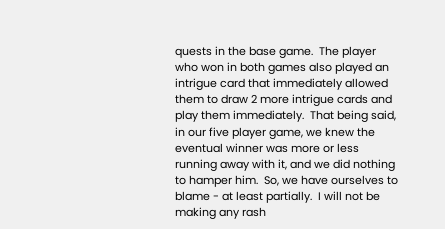quests in the base game.  The player who won in both games also played an intrigue card that immediately allowed them to draw 2 more intrigue cards and play them immediately.  That being said, in our five player game, we knew the eventual winner was more or less running away with it, and we did nothing to hamper him.  So, we have ourselves to blame - at least partially.  I will not be making any rash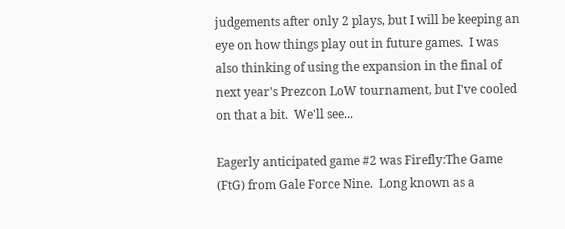judgements after only 2 plays, but I will be keeping an eye on how things play out in future games.  I was also thinking of using the expansion in the final of next year's Prezcon LoW tournament, but I've cooled on that a bit.  We'll see...

Eagerly anticipated game #2 was Firefly:The Game (FtG) from Gale Force Nine.  Long known as a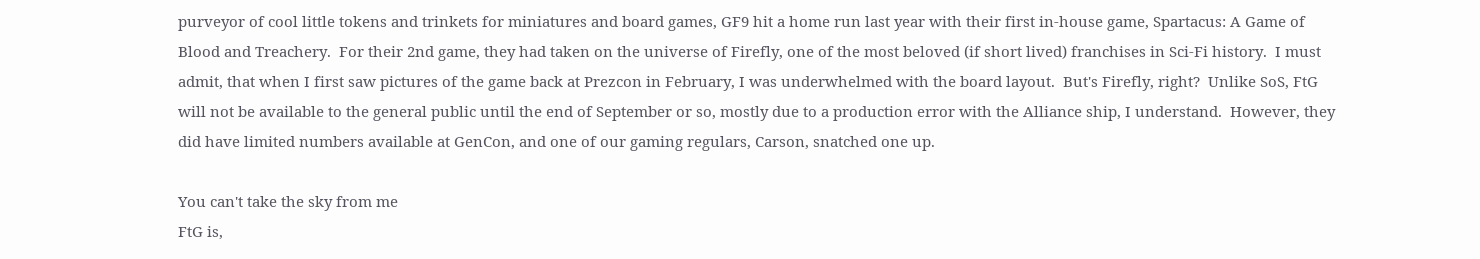purveyor of cool little tokens and trinkets for miniatures and board games, GF9 hit a home run last year with their first in-house game, Spartacus: A Game of Blood and Treachery.  For their 2nd game, they had taken on the universe of Firefly, one of the most beloved (if short lived) franchises in Sci-Fi history.  I must admit, that when I first saw pictures of the game back at Prezcon in February, I was underwhelmed with the board layout.  But's Firefly, right?  Unlike SoS, FtG will not be available to the general public until the end of September or so, mostly due to a production error with the Alliance ship, I understand.  However, they did have limited numbers available at GenCon, and one of our gaming regulars, Carson, snatched one up.

You can't take the sky from me
FtG is,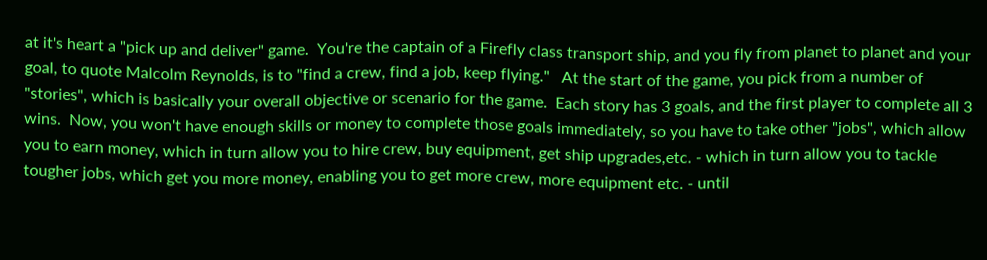at it's heart a "pick up and deliver" game.  You're the captain of a Firefly class transport ship, and you fly from planet to planet and your goal, to quote Malcolm Reynolds, is to "find a crew, find a job, keep flying."   At the start of the game, you pick from a number of "stories", which is basically your overall objective or scenario for the game.  Each story has 3 goals, and the first player to complete all 3 wins.  Now, you won't have enough skills or money to complete those goals immediately, so you have to take other "jobs", which allow you to earn money, which in turn allow you to hire crew, buy equipment, get ship upgrades,etc. - which in turn allow you to tackle tougher jobs, which get you more money, enabling you to get more crew, more equipment etc. - until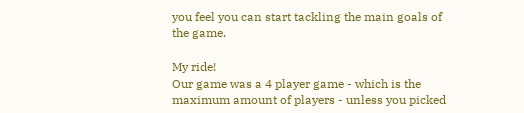you feel you can start tackling the main goals of the game.

My ride!
Our game was a 4 player game - which is the maximum amount of players - unless you picked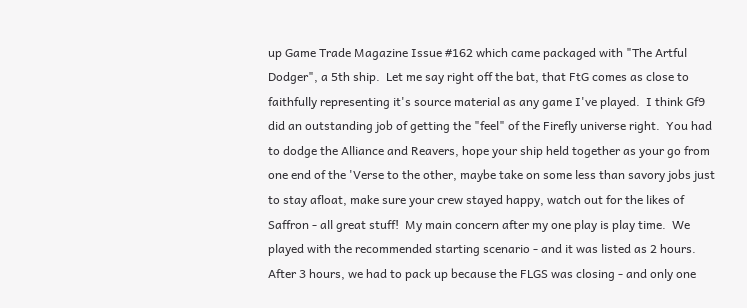up Game Trade Magazine Issue #162 which came packaged with "The Artful Dodger", a 5th ship.  Let me say right off the bat, that FtG comes as close to faithfully representing it's source material as any game I've played.  I think Gf9 did an outstanding job of getting the "feel" of the Firefly universe right.  You had to dodge the Alliance and Reavers, hope your ship held together as your go from one end of the 'Verse to the other, maybe take on some less than savory jobs just to stay afloat, make sure your crew stayed happy, watch out for the likes of Saffron - all great stuff!  My main concern after my one play is play time.  We played with the recommended starting scenario - and it was listed as 2 hours.  After 3 hours, we had to pack up because the FLGS was closing - and only one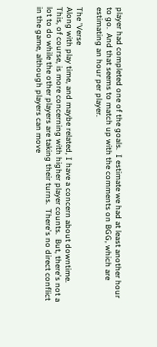player had completed one of the goals.  I estimate we had at least another hour to go.  And that seems to match up with the comments on BGG, which are estimating an hour per player.

The 'Verse
Along with play time, and maybe related, I have a concern about downtime.  This, of course, is more concerning with higher player counts.  But, there's not a lot to do while the other players are taking their turns.  There's no direct conflict in the game, although players can move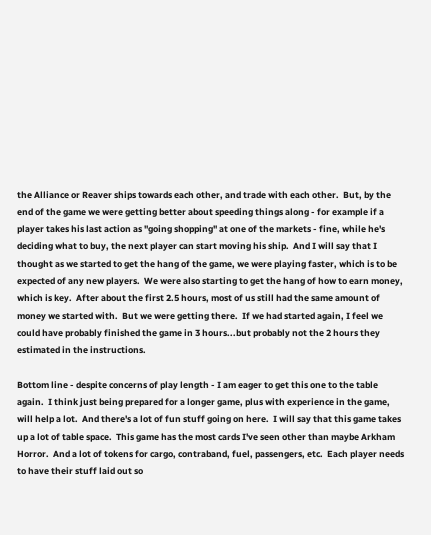the Alliance or Reaver ships towards each other, and trade with each other.  But, by the end of the game we were getting better about speeding things along - for example if a player takes his last action as "going shopping" at one of the markets - fine, while he's deciding what to buy, the next player can start moving his ship.  And I will say that I thought as we started to get the hang of the game, we were playing faster, which is to be expected of any new players.  We were also starting to get the hang of how to earn money, which is key.  After about the first 2.5 hours, most of us still had the same amount of money we started with.  But we were getting there.  If we had started again, I feel we could have probably finished the game in 3 hours...but probably not the 2 hours they estimated in the instructions.

Bottom line - despite concerns of play length - I am eager to get this one to the table again.  I think just being prepared for a longer game, plus with experience in the game, will help a lot.  And there's a lot of fun stuff going on here.  I will say that this game takes up a lot of table space.  This game has the most cards I've seen other than maybe Arkham Horror.  And a lot of tokens for cargo, contraband, fuel, passengers, etc.  Each player needs to have their stuff laid out so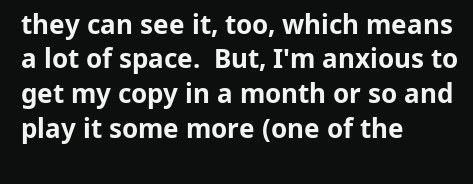they can see it, too, which means a lot of space.  But, I'm anxious to get my copy in a month or so and play it some more (one of the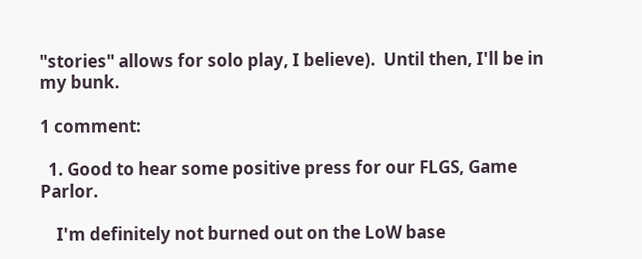"stories" allows for solo play, I believe).  Until then, I'll be in my bunk.

1 comment:

  1. Good to hear some positive press for our FLGS, Game Parlor.

    I'm definitely not burned out on the LoW base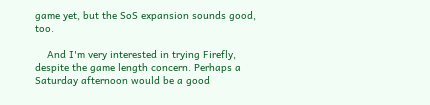game yet, but the SoS expansion sounds good, too.

    And I'm very interested in trying Firefly, despite the game length concern. Perhaps a Saturday afternoon would be a good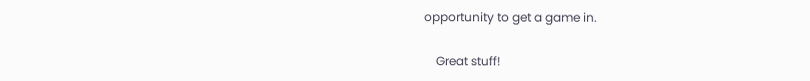opportunity to get a game in.

    Great stuff!